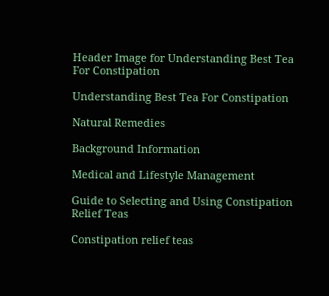Header Image for Understanding Best Tea For Constipation

Understanding Best Tea For Constipation

Natural Remedies

Background Information

Medical and Lifestyle Management

Guide to Selecting and Using Constipation Relief Teas

Constipation relief teas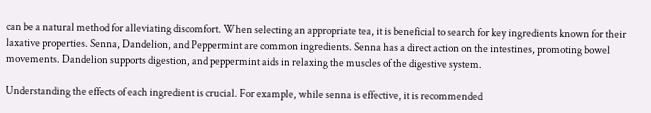can be a natural method for alleviating discomfort. When selecting an appropriate tea, it is beneficial to search for key ingredients known for their laxative properties. Senna, Dandelion, and Peppermint are common ingredients. Senna has a direct action on the intestines, promoting bowel movements. Dandelion supports digestion, and peppermint aids in relaxing the muscles of the digestive system.

Understanding the effects of each ingredient is crucial. For example, while senna is effective, it is recommended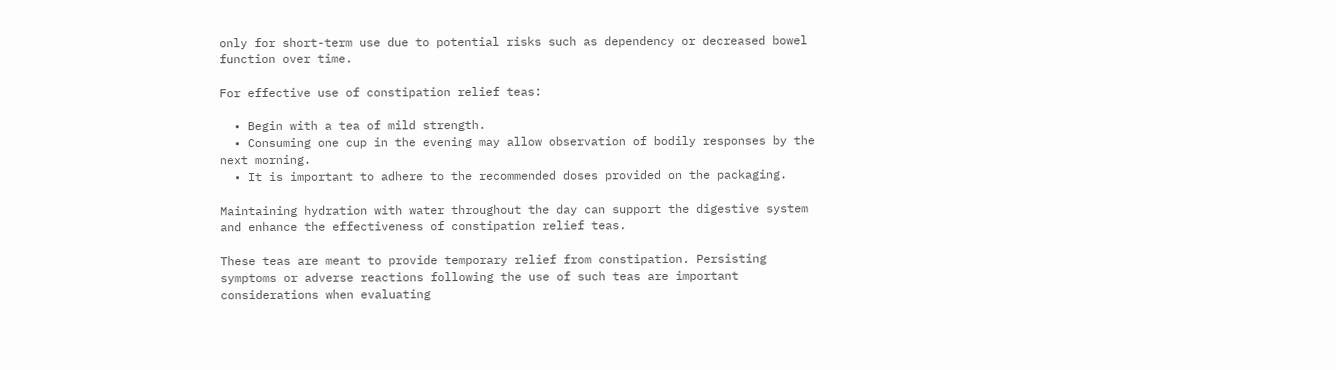only for short-term use due to potential risks such as dependency or decreased bowel function over time.

For effective use of constipation relief teas:

  • Begin with a tea of mild strength.
  • Consuming one cup in the evening may allow observation of bodily responses by the next morning.
  • It is important to adhere to the recommended doses provided on the packaging.

Maintaining hydration with water throughout the day can support the digestive system and enhance the effectiveness of constipation relief teas.

These teas are meant to provide temporary relief from constipation. Persisting symptoms or adverse reactions following the use of such teas are important considerations when evaluating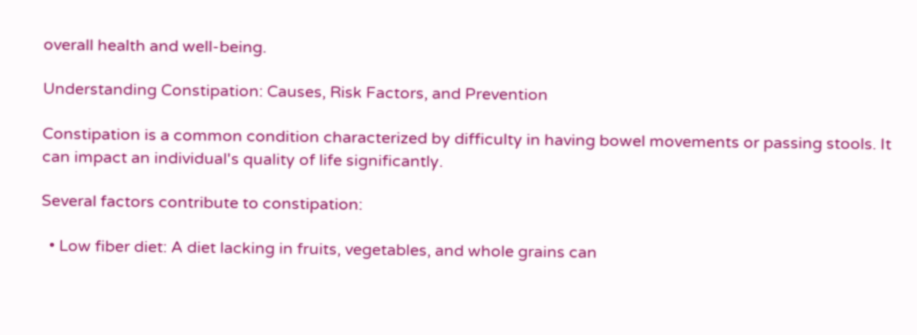overall health and well-being.

Understanding Constipation: Causes, Risk Factors, and Prevention

Constipation is a common condition characterized by difficulty in having bowel movements or passing stools. It can impact an individual's quality of life significantly.

Several factors contribute to constipation:

  • Low fiber diet: A diet lacking in fruits, vegetables, and whole grains can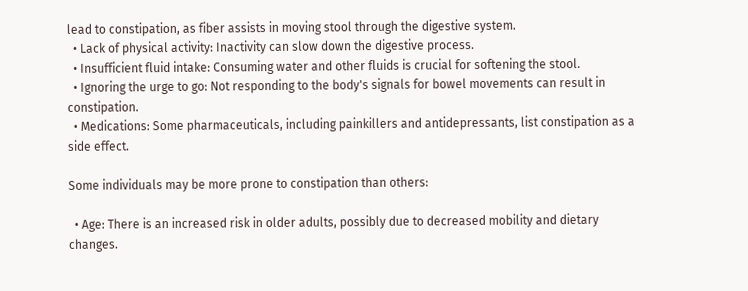lead to constipation, as fiber assists in moving stool through the digestive system.
  • Lack of physical activity: Inactivity can slow down the digestive process.
  • Insufficient fluid intake: Consuming water and other fluids is crucial for softening the stool.
  • Ignoring the urge to go: Not responding to the body's signals for bowel movements can result in constipation.
  • Medications: Some pharmaceuticals, including painkillers and antidepressants, list constipation as a side effect.

Some individuals may be more prone to constipation than others:

  • Age: There is an increased risk in older adults, possibly due to decreased mobility and dietary changes.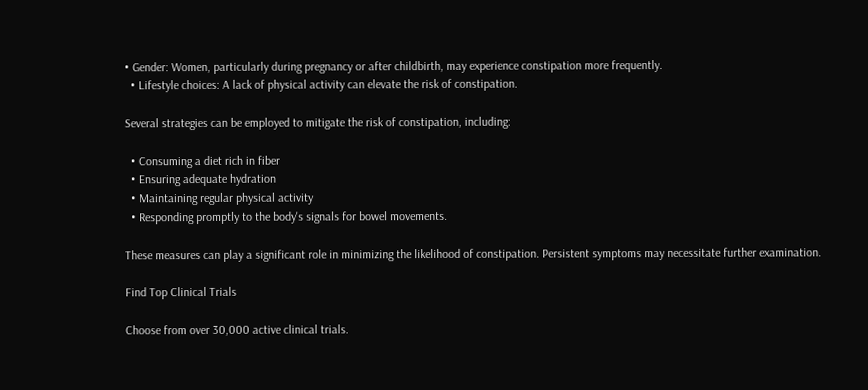• Gender: Women, particularly during pregnancy or after childbirth, may experience constipation more frequently.
  • Lifestyle choices: A lack of physical activity can elevate the risk of constipation.

Several strategies can be employed to mitigate the risk of constipation, including:

  • Consuming a diet rich in fiber
  • Ensuring adequate hydration
  • Maintaining regular physical activity
  • Responding promptly to the body's signals for bowel movements.

These measures can play a significant role in minimizing the likelihood of constipation. Persistent symptoms may necessitate further examination.

Find Top Clinical Trials

Choose from over 30,000 active clinical trials.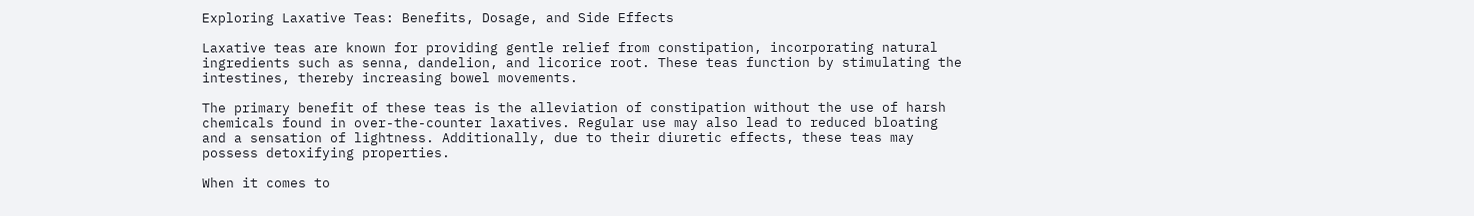Exploring Laxative Teas: Benefits, Dosage, and Side Effects

Laxative teas are known for providing gentle relief from constipation, incorporating natural ingredients such as senna, dandelion, and licorice root. These teas function by stimulating the intestines, thereby increasing bowel movements.

The primary benefit of these teas is the alleviation of constipation without the use of harsh chemicals found in over-the-counter laxatives. Regular use may also lead to reduced bloating and a sensation of lightness. Additionally, due to their diuretic effects, these teas may possess detoxifying properties.

When it comes to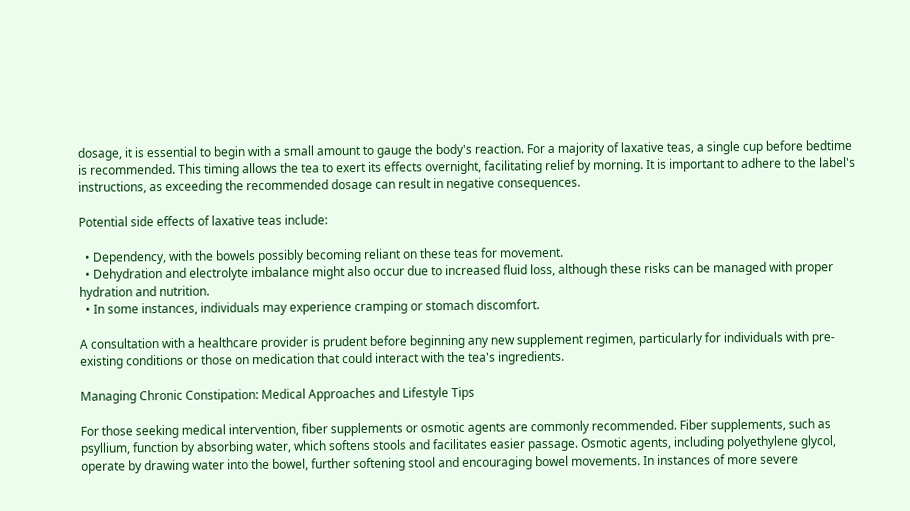dosage, it is essential to begin with a small amount to gauge the body's reaction. For a majority of laxative teas, a single cup before bedtime is recommended. This timing allows the tea to exert its effects overnight, facilitating relief by morning. It is important to adhere to the label's instructions, as exceeding the recommended dosage can result in negative consequences.

Potential side effects of laxative teas include:

  • Dependency, with the bowels possibly becoming reliant on these teas for movement.
  • Dehydration and electrolyte imbalance might also occur due to increased fluid loss, although these risks can be managed with proper hydration and nutrition.
  • In some instances, individuals may experience cramping or stomach discomfort.

A consultation with a healthcare provider is prudent before beginning any new supplement regimen, particularly for individuals with pre-existing conditions or those on medication that could interact with the tea's ingredients.

Managing Chronic Constipation: Medical Approaches and Lifestyle Tips

For those seeking medical intervention, fiber supplements or osmotic agents are commonly recommended. Fiber supplements, such as psyllium, function by absorbing water, which softens stools and facilitates easier passage. Osmotic agents, including polyethylene glycol, operate by drawing water into the bowel, further softening stool and encouraging bowel movements. In instances of more severe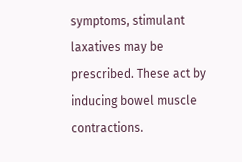symptoms, stimulant laxatives may be prescribed. These act by inducing bowel muscle contractions.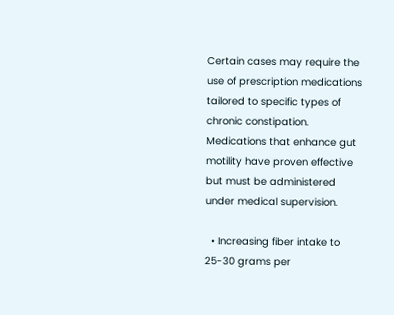Certain cases may require the use of prescription medications tailored to specific types of chronic constipation. Medications that enhance gut motility have proven effective but must be administered under medical supervision.

  • Increasing fiber intake to 25-30 grams per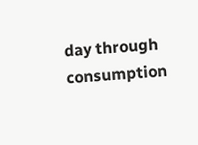day through consumption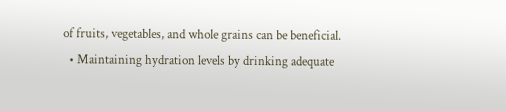of fruits, vegetables, and whole grains can be beneficial.
  • Maintaining hydration levels by drinking adequate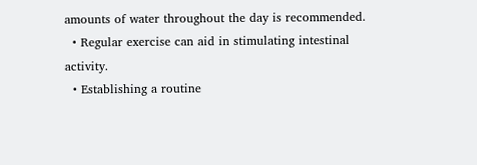amounts of water throughout the day is recommended.
  • Regular exercise can aid in stimulating intestinal activity.
  • Establishing a routine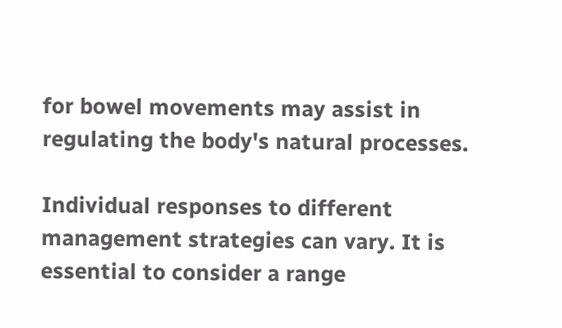for bowel movements may assist in regulating the body's natural processes.

Individual responses to different management strategies can vary. It is essential to consider a range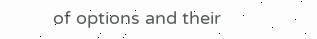of options and their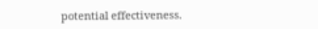potential effectiveness.